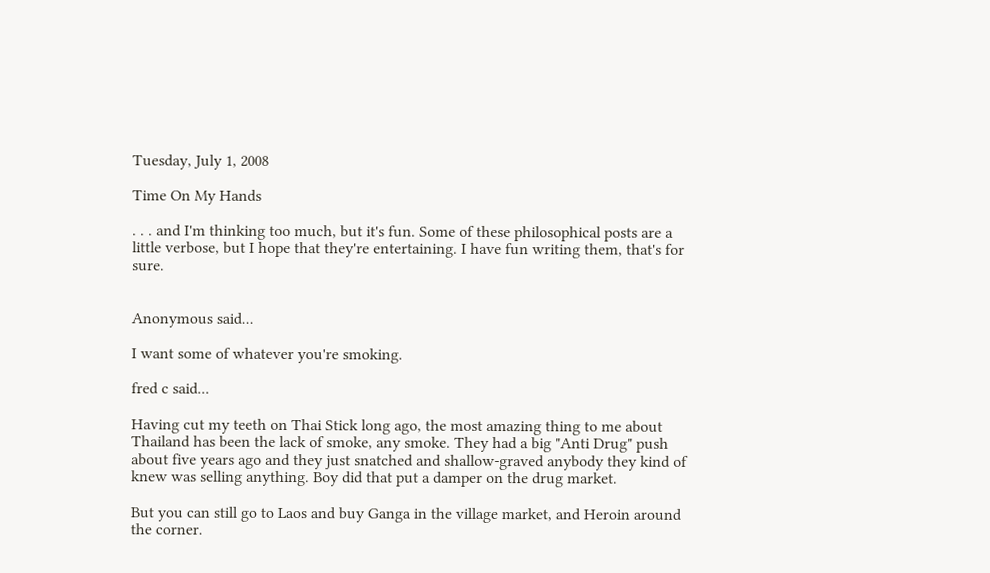Tuesday, July 1, 2008

Time On My Hands

. . . and I'm thinking too much, but it's fun. Some of these philosophical posts are a little verbose, but I hope that they're entertaining. I have fun writing them, that's for sure.


Anonymous said...

I want some of whatever you're smoking.

fred c said...

Having cut my teeth on Thai Stick long ago, the most amazing thing to me about Thailand has been the lack of smoke, any smoke. They had a big "Anti Drug" push about five years ago and they just snatched and shallow-graved anybody they kind of knew was selling anything. Boy did that put a damper on the drug market.

But you can still go to Laos and buy Ganga in the village market, and Heroin around the corner.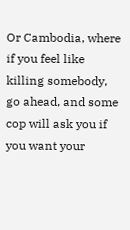Or Cambodia, where if you feel like killing somebody, go ahead, and some cop will ask you if you want your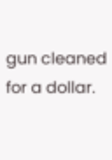gun cleaned for a dollar.